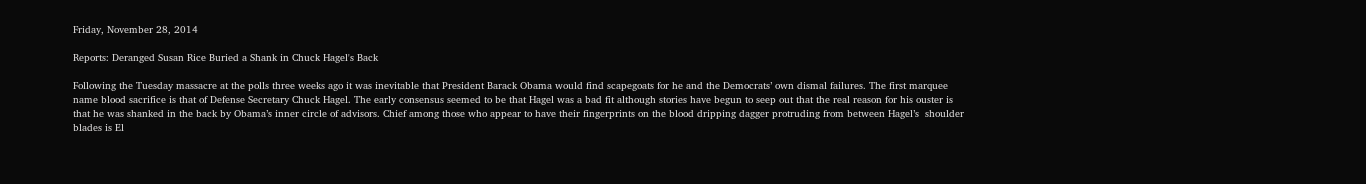Friday, November 28, 2014

Reports: Deranged Susan Rice Buried a Shank in Chuck Hagel's Back

Following the Tuesday massacre at the polls three weeks ago it was inevitable that President Barack Obama would find scapegoats for he and the Democrats’ own dismal failures. The first marquee name blood sacrifice is that of Defense Secretary Chuck Hagel. The early consensus seemed to be that Hagel was a bad fit although stories have begun to seep out that the real reason for his ouster is that he was shanked in the back by Obama’s inner circle of advisors. Chief among those who appear to have their fingerprints on the blood dripping dagger protruding from between Hagel’s  shoulder blades is El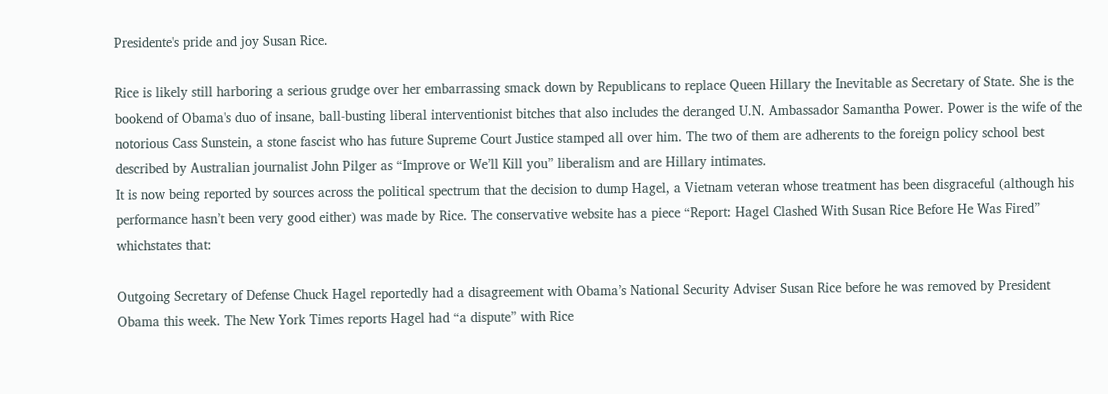Presidente's pride and joy Susan Rice.

Rice is likely still harboring a serious grudge over her embarrassing smack down by Republicans to replace Queen Hillary the Inevitable as Secretary of State. She is the bookend of Obama's duo of insane, ball-busting liberal interventionist bitches that also includes the deranged U.N. Ambassador Samantha Power. Power is the wife of the notorious Cass Sunstein, a stone fascist who has future Supreme Court Justice stamped all over him. The two of them are adherents to the foreign policy school best described by Australian journalist John Pilger as “Improve or We’ll Kill you” liberalism and are Hillary intimates.
It is now being reported by sources across the political spectrum that the decision to dump Hagel, a Vietnam veteran whose treatment has been disgraceful (although his performance hasn’t been very good either) was made by Rice. The conservative website has a piece “Report: Hagel Clashed With Susan Rice Before He Was Fired”  whichstates that:

Outgoing Secretary of Defense Chuck Hagel reportedly had a disagreement with Obama’s National Security Adviser Susan Rice before he was removed by President Obama this week. The New York Times reports Hagel had “a dispute” with Rice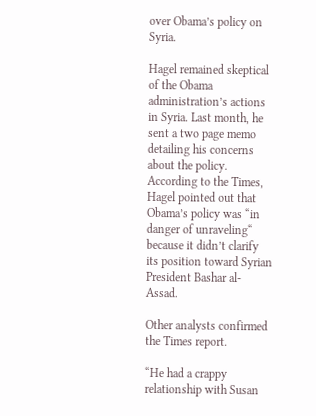over Obama’s policy on Syria.

Hagel remained skeptical of the Obama administration’s actions in Syria. Last month, he sent a two page memo detailing his concerns about the policy. According to the Times, Hagel pointed out that Obama’s policy was “in danger of unraveling“ because it didn’t clarify its position toward Syrian President Bashar al-Assad.

Other analysts confirmed the Times report.

“He had a crappy relationship with Susan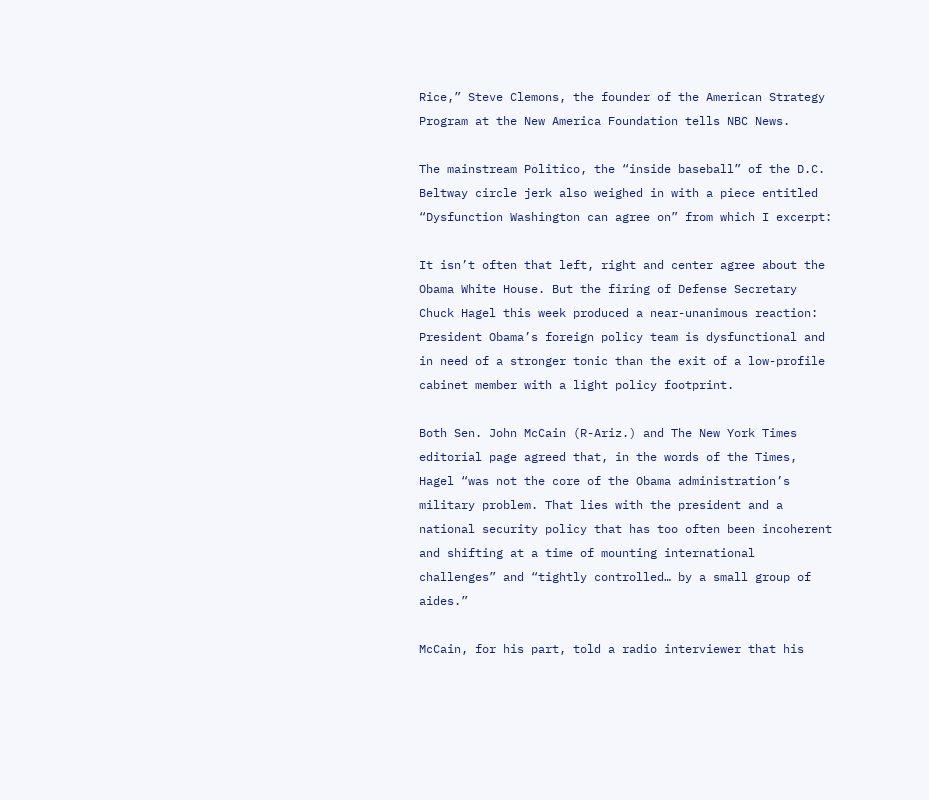Rice,” Steve Clemons, the founder of the American Strategy Program at the New America Foundation tells NBC News.

The mainstream Politico, the “inside baseball” of the D.C. Beltway circle jerk also weighed in with a piece entitled “Dysfunction Washington can agree on” from which I excerpt:

It isn’t often that left, right and center agree about the Obama White House. But the firing of Defense Secretary Chuck Hagel this week produced a near-unanimous reaction: President Obama’s foreign policy team is dysfunctional and in need of a stronger tonic than the exit of a low-profile cabinet member with a light policy footprint.

Both Sen. John McCain (R-Ariz.) and The New York Times editorial page agreed that, in the words of the Times, Hagel “was not the core of the Obama administration’s military problem. That lies with the president and a national security policy that has too often been incoherent and shifting at a time of mounting international challenges” and “tightly controlled… by a small group of aides.”

McCain, for his part, told a radio interviewer that his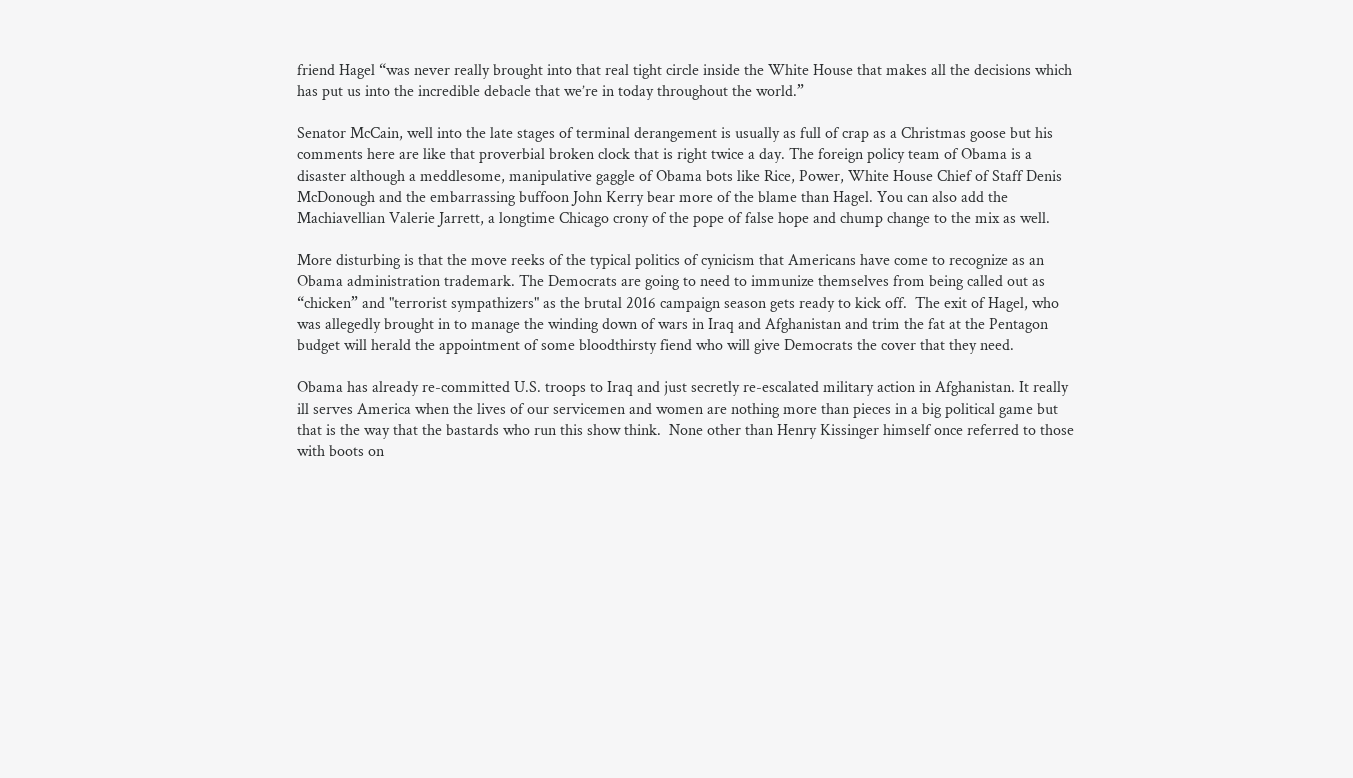friend Hagel “was never really brought into that real tight circle inside the White House that makes all the decisions which has put us into the incredible debacle that we’re in today throughout the world.”

Senator McCain, well into the late stages of terminal derangement is usually as full of crap as a Christmas goose but his comments here are like that proverbial broken clock that is right twice a day. The foreign policy team of Obama is a disaster although a meddlesome, manipulative gaggle of Obama bots like Rice, Power, White House Chief of Staff Denis McDonough and the embarrassing buffoon John Kerry bear more of the blame than Hagel. You can also add the Machiavellian Valerie Jarrett, a longtime Chicago crony of the pope of false hope and chump change to the mix as well.

More disturbing is that the move reeks of the typical politics of cynicism that Americans have come to recognize as an Obama administration trademark. The Democrats are going to need to immunize themselves from being called out as “chicken” and "terrorist sympathizers" as the brutal 2016 campaign season gets ready to kick off.  The exit of Hagel, who was allegedly brought in to manage the winding down of wars in Iraq and Afghanistan and trim the fat at the Pentagon budget will herald the appointment of some bloodthirsty fiend who will give Democrats the cover that they need.

Obama has already re-committed U.S. troops to Iraq and just secretly re-escalated military action in Afghanistan. It really ill serves America when the lives of our servicemen and women are nothing more than pieces in a big political game but that is the way that the bastards who run this show think.  None other than Henry Kissinger himself once referred to those with boots on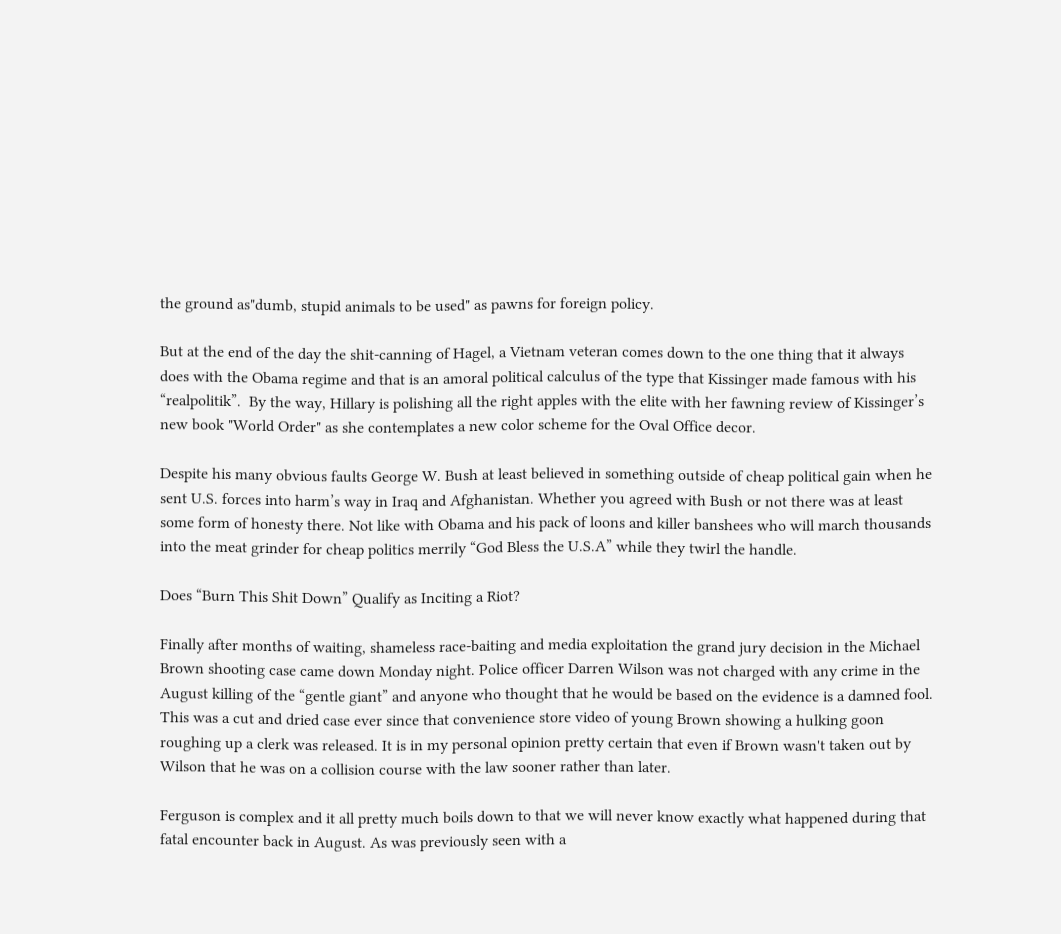the ground as"dumb, stupid animals to be used" as pawns for foreign policy.

But at the end of the day the shit-canning of Hagel, a Vietnam veteran comes down to the one thing that it always does with the Obama regime and that is an amoral political calculus of the type that Kissinger made famous with his “realpolitik”.  By the way, Hillary is polishing all the right apples with the elite with her fawning review of Kissinger’s new book "World Order" as she contemplates a new color scheme for the Oval Office decor.

Despite his many obvious faults George W. Bush at least believed in something outside of cheap political gain when he sent U.S. forces into harm’s way in Iraq and Afghanistan. Whether you agreed with Bush or not there was at least some form of honesty there. Not like with Obama and his pack of loons and killer banshees who will march thousands into the meat grinder for cheap politics merrily “God Bless the U.S.A” while they twirl the handle.

Does “Burn This Shit Down” Qualify as Inciting a Riot?

Finally after months of waiting, shameless race-baiting and media exploitation the grand jury decision in the Michael Brown shooting case came down Monday night. Police officer Darren Wilson was not charged with any crime in the August killing of the “gentle giant” and anyone who thought that he would be based on the evidence is a damned fool.  This was a cut and dried case ever since that convenience store video of young Brown showing a hulking goon roughing up a clerk was released. It is in my personal opinion pretty certain that even if Brown wasn't taken out by Wilson that he was on a collision course with the law sooner rather than later.

Ferguson is complex and it all pretty much boils down to that we will never know exactly what happened during that fatal encounter back in August. As was previously seen with a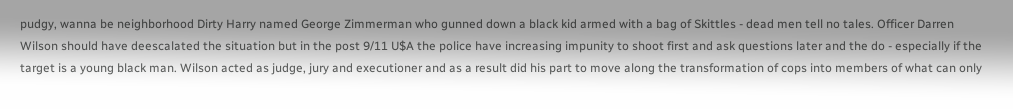pudgy, wanna be neighborhood Dirty Harry named George Zimmerman who gunned down a black kid armed with a bag of Skittles - dead men tell no tales. Officer Darren Wilson should have deescalated the situation but in the post 9/11 U$A the police have increasing impunity to shoot first and ask questions later and the do - especially if the target is a young black man. Wilson acted as judge, jury and executioner and as a result did his part to move along the transformation of cops into members of what can only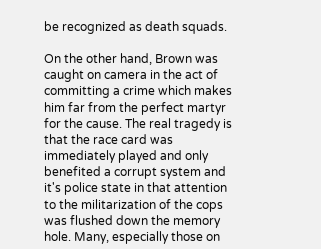be recognized as death squads.

On the other hand, Brown was caught on camera in the act of committing a crime which makes him far from the perfect martyr for the cause. The real tragedy is that the race card was immediately played and only benefited a corrupt system and it's police state in that attention to the militarization of the cops was flushed down the memory hole. Many, especially those on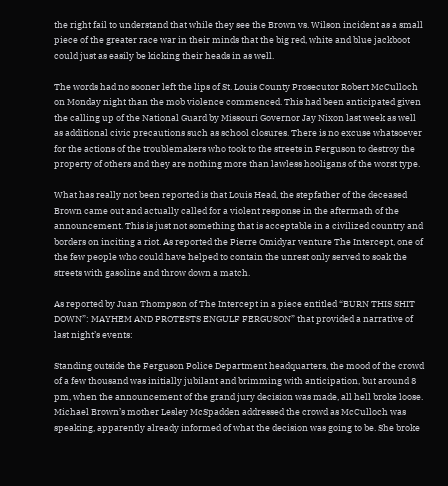the right fail to understand that while they see the Brown vs. Wilson incident as a small piece of the greater race war in their minds that the big red, white and blue jackboot could just as easily be kicking their heads in as well.

The words had no sooner left the lips of St. Louis County Prosecutor Robert McCulloch on Monday night than the mob violence commenced. This had been anticipated given the calling up of the National Guard by Missouri Governor Jay Nixon last week as well as additional civic precautions such as school closures. There is no excuse whatsoever for the actions of the troublemakers who took to the streets in Ferguson to destroy the property of others and they are nothing more than lawless hooligans of the worst type.

What has really not been reported is that Louis Head, the stepfather of the deceased Brown came out and actually called for a violent response in the aftermath of the announcement. This is just not something that is acceptable in a civilized country and borders on inciting a riot. As reported the Pierre Omidyar venture The Intercept, one of the few people who could have helped to contain the unrest only served to soak the streets with gasoline and throw down a match.

As reported by Juan Thompson of The Intercept in a piece entitled “BURN THIS SHIT DOWN”: MAYHEM AND PROTESTS ENGULF FERGUSON” that provided a narrative of last night’s events:

Standing outside the Ferguson Police Department headquarters, the mood of the crowd of a few thousand was initially jubilant and brimming with anticipation, but around 8 pm, when the announcement of the grand jury decision was made, all hell broke loose. Michael Brown’s mother Lesley McSpadden addressed the crowd as McCulloch was speaking, apparently already informed of what the decision was going to be. She broke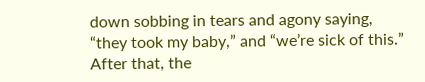down sobbing in tears and agony saying, “they took my baby,” and “we’re sick of this.” After that, the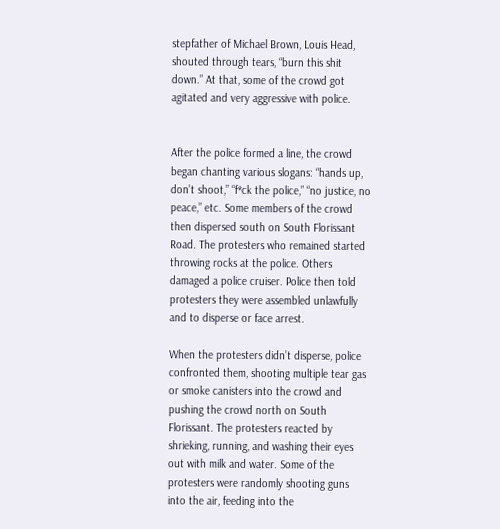stepfather of Michael Brown, Louis Head, shouted through tears, “burn this shit down.” At that, some of the crowd got agitated and very aggressive with police.


After the police formed a line, the crowd began chanting various slogans: “hands up, don’t shoot,” “f*ck the police,” “no justice, no peace,” etc. Some members of the crowd then dispersed south on South Florissant Road. The protesters who remained started throwing rocks at the police. Others damaged a police cruiser. Police then told protesters they were assembled unlawfully and to disperse or face arrest.

When the protesters didn’t disperse, police confronted them, shooting multiple tear gas or smoke canisters into the crowd and pushing the crowd north on South Florissant. The protesters reacted by shrieking, running, and washing their eyes out with milk and water. Some of the protesters were randomly shooting guns into the air, feeding into the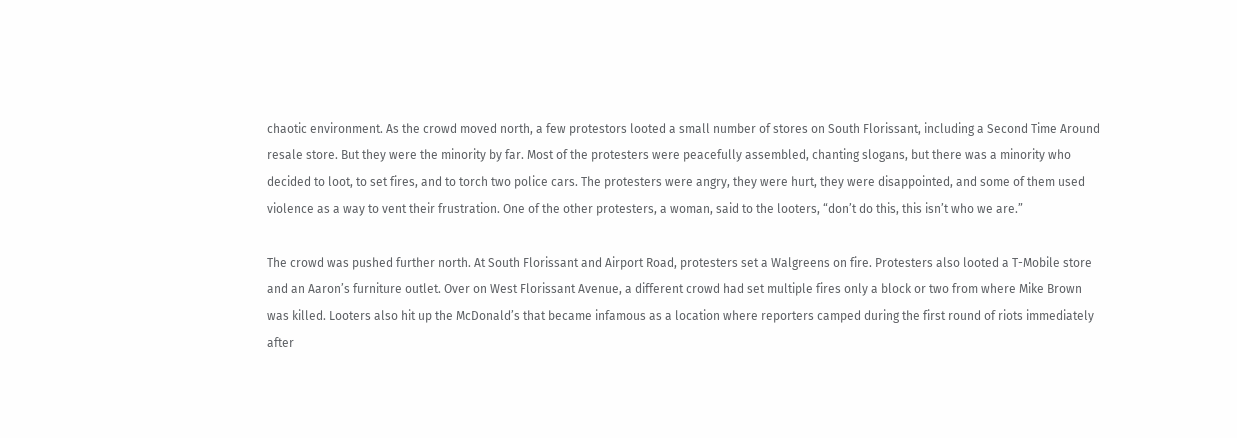chaotic environment. As the crowd moved north, a few protestors looted a small number of stores on South Florissant, including a Second Time Around resale store. But they were the minority by far. Most of the protesters were peacefully assembled, chanting slogans, but there was a minority who decided to loot, to set fires, and to torch two police cars. The protesters were angry, they were hurt, they were disappointed, and some of them used violence as a way to vent their frustration. One of the other protesters, a woman, said to the looters, “don’t do this, this isn’t who we are.”

The crowd was pushed further north. At South Florissant and Airport Road, protesters set a Walgreens on fire. Protesters also looted a T-Mobile store and an Aaron’s furniture outlet. Over on West Florissant Avenue, a different crowd had set multiple fires only a block or two from where Mike Brown was killed. Looters also hit up the McDonald’s that became infamous as a location where reporters camped during the first round of riots immediately after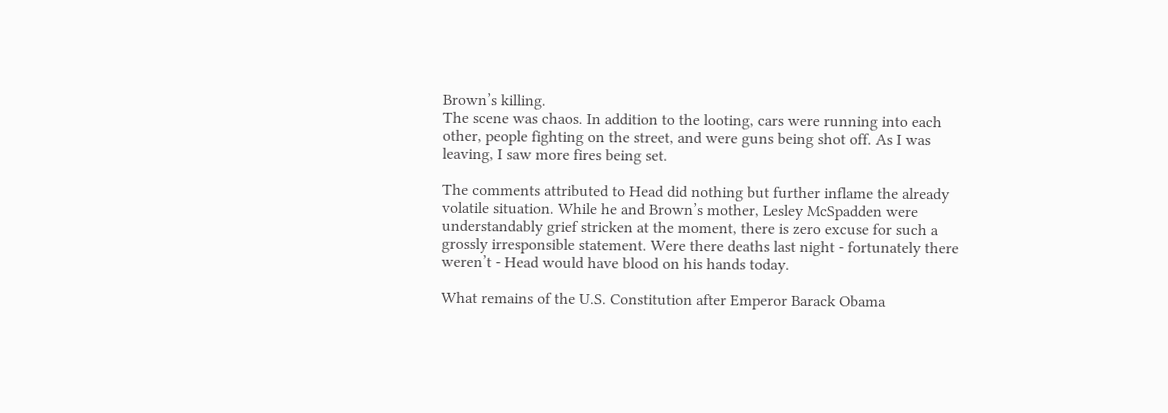Brown’s killing.
The scene was chaos. In addition to the looting, cars were running into each other, people fighting on the street, and were guns being shot off. As I was leaving, I saw more fires being set.

The comments attributed to Head did nothing but further inflame the already volatile situation. While he and Brown’s mother, Lesley McSpadden were understandably grief stricken at the moment, there is zero excuse for such a grossly irresponsible statement. Were there deaths last night - fortunately there weren’t - Head would have blood on his hands today.

What remains of the U.S. Constitution after Emperor Barack Obama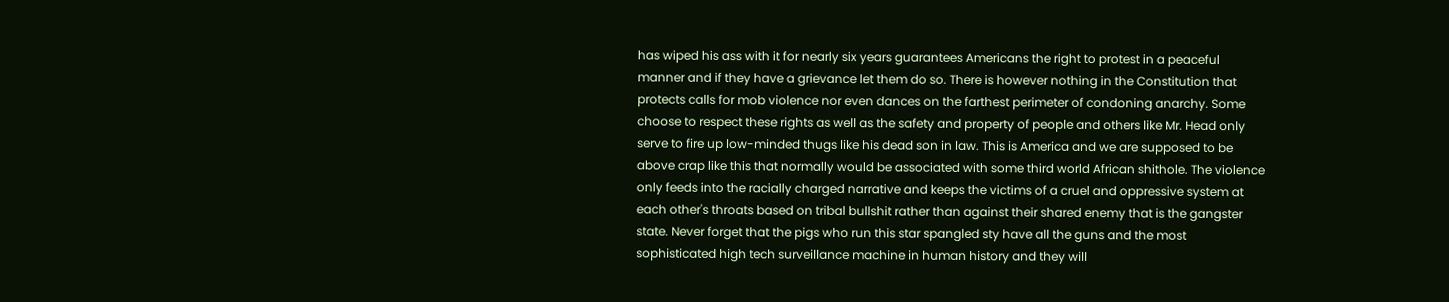has wiped his ass with it for nearly six years guarantees Americans the right to protest in a peaceful manner and if they have a grievance let them do so. There is however nothing in the Constitution that protects calls for mob violence nor even dances on the farthest perimeter of condoning anarchy. Some choose to respect these rights as well as the safety and property of people and others like Mr. Head only serve to fire up low-minded thugs like his dead son in law. This is America and we are supposed to be above crap like this that normally would be associated with some third world African shithole. The violence only feeds into the racially charged narrative and keeps the victims of a cruel and oppressive system at each other's throats based on tribal bullshit rather than against their shared enemy that is the gangster state. Never forget that the pigs who run this star spangled sty have all the guns and the most sophisticated high tech surveillance machine in human history and they will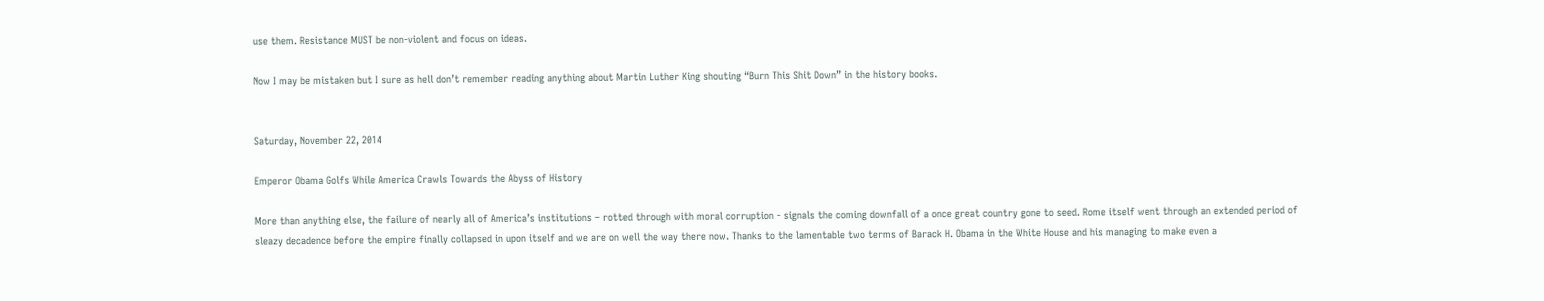use them. Resistance MUST be non-violent and focus on ideas.

Now I may be mistaken but I sure as hell don’t remember reading anything about Martin Luther King shouting “Burn This Shit Down” in the history books.


Saturday, November 22, 2014

Emperor Obama Golfs While America Crawls Towards the Abyss of History

More than anything else, the failure of nearly all of America’s institutions – rotted through with moral corruption - signals the coming downfall of a once great country gone to seed. Rome itself went through an extended period of sleazy decadence before the empire finally collapsed in upon itself and we are on well the way there now. Thanks to the lamentable two terms of Barack H. Obama in the White House and his managing to make even a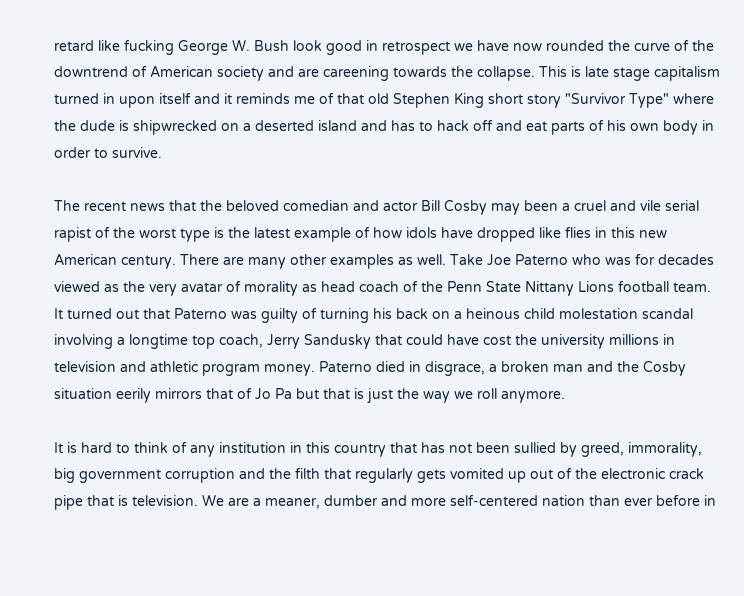retard like fucking George W. Bush look good in retrospect we have now rounded the curve of the downtrend of American society and are careening towards the collapse. This is late stage capitalism turned in upon itself and it reminds me of that old Stephen King short story "Survivor Type" where the dude is shipwrecked on a deserted island and has to hack off and eat parts of his own body in order to survive.

The recent news that the beloved comedian and actor Bill Cosby may been a cruel and vile serial rapist of the worst type is the latest example of how idols have dropped like flies in this new American century. There are many other examples as well. Take Joe Paterno who was for decades viewed as the very avatar of morality as head coach of the Penn State Nittany Lions football team. It turned out that Paterno was guilty of turning his back on a heinous child molestation scandal involving a longtime top coach, Jerry Sandusky that could have cost the university millions in television and athletic program money. Paterno died in disgrace, a broken man and the Cosby situation eerily mirrors that of Jo Pa but that is just the way we roll anymore.

It is hard to think of any institution in this country that has not been sullied by greed, immorality, big government corruption and the filth that regularly gets vomited up out of the electronic crack pipe that is television. We are a meaner, dumber and more self-centered nation than ever before in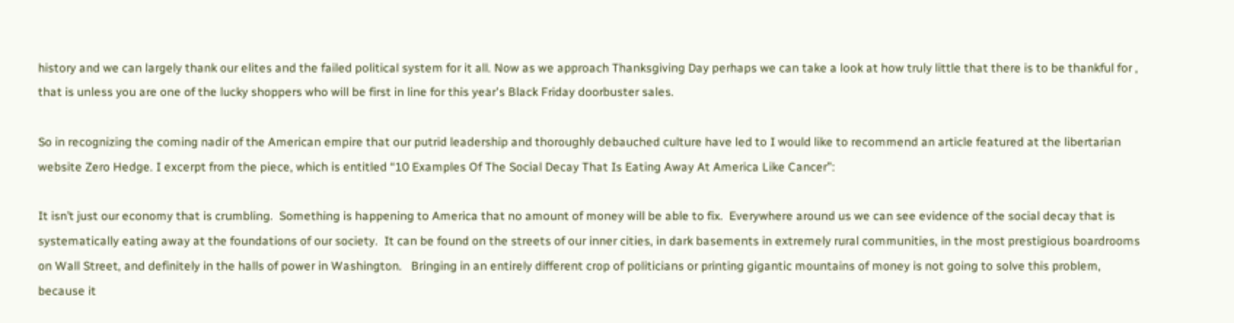history and we can largely thank our elites and the failed political system for it all. Now as we approach Thanksgiving Day perhaps we can take a look at how truly little that there is to be thankful for , that is unless you are one of the lucky shoppers who will be first in line for this year's Black Friday doorbuster sales.

So in recognizing the coming nadir of the American empire that our putrid leadership and thoroughly debauched culture have led to I would like to recommend an article featured at the libertarian website Zero Hedge. I excerpt from the piece, which is entitled “10 Examples Of The Social Decay That Is Eating Away At America Like Cancer”:

It isn’t just our economy that is crumbling.  Something is happening to America that no amount of money will be able to fix.  Everywhere around us we can see evidence of the social decay that is systematically eating away at the foundations of our society.  It can be found on the streets of our inner cities, in dark basements in extremely rural communities, in the most prestigious boardrooms on Wall Street, and definitely in the halls of power in Washington.   Bringing in an entirely different crop of politicians or printing gigantic mountains of money is not going to solve this problem, because it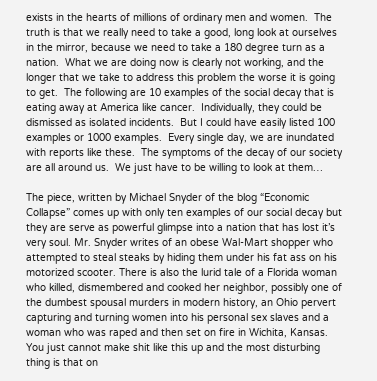exists in the hearts of millions of ordinary men and women.  The truth is that we really need to take a good, long look at ourselves in the mirror, because we need to take a 180 degree turn as a nation.  What we are doing now is clearly not working, and the longer that we take to address this problem the worse it is going to get.  The following are 10 examples of the social decay that is eating away at America like cancer.  Individually, they could be dismissed as isolated incidents.  But I could have easily listed 100 examples or 1000 examples.  Every single day, we are inundated with reports like these.  The symptoms of the decay of our society are all around us.  We just have to be willing to look at them…

The piece, written by Michael Snyder of the blog “Economic Collapse” comes up with only ten examples of our social decay but they are serve as powerful glimpse into a nation that has lost it’s very soul. Mr. Snyder writes of an obese Wal-Mart shopper who attempted to steal steaks by hiding them under his fat ass on his motorized scooter. There is also the lurid tale of a Florida woman who killed, dismembered and cooked her neighbor, possibly one of the dumbest spousal murders in modern history, an Ohio pervert capturing and turning women into his personal sex slaves and a woman who was raped and then set on fire in Wichita, Kansas. You just cannot make shit like this up and the most disturbing thing is that on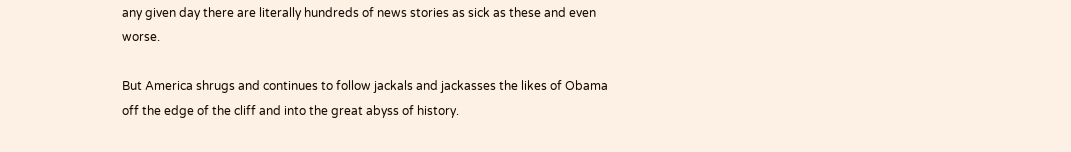any given day there are literally hundreds of news stories as sick as these and even worse.

But America shrugs and continues to follow jackals and jackasses the likes of Obama off the edge of the cliff and into the great abyss of history.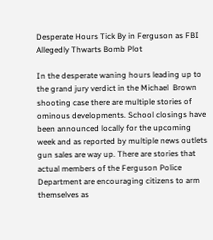Desperate Hours Tick By in Ferguson as FBI Allegedly Thwarts Bomb Plot

In the desperate waning hours leading up to the grand jury verdict in the Michael  Brown shooting case there are multiple stories of ominous developments. School closings have been announced locally for the upcoming week and as reported by multiple news outlets gun sales are way up. There are stories that actual members of the Ferguson Police Department are encouraging citizens to arm themselves as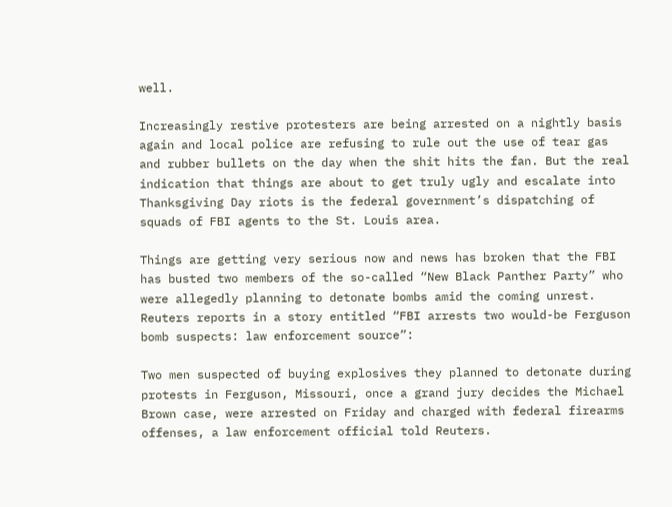well.

Increasingly restive protesters are being arrested on a nightly basis again and local police are refusing to rule out the use of tear gas and rubber bullets on the day when the shit hits the fan. But the real indication that things are about to get truly ugly and escalate into Thanksgiving Day riots is the federal government’s dispatching of squads of FBI agents to the St. Louis area.

Things are getting very serious now and news has broken that the FBI has busted two members of the so-called “New Black Panther Party” who were allegedly planning to detonate bombs amid the coming unrest. Reuters reports in a story entitled “FBI arrests two would-be Ferguson bomb suspects: law enforcement source”:

Two men suspected of buying explosives they planned to detonate during protests in Ferguson, Missouri, once a grand jury decides the Michael Brown case, were arrested on Friday and charged with federal firearms offenses, a law enforcement official told Reuters.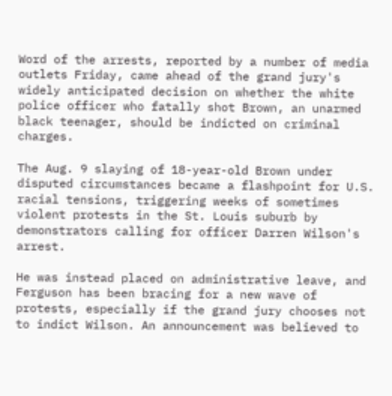Word of the arrests, reported by a number of media outlets Friday, came ahead of the grand jury's widely anticipated decision on whether the white police officer who fatally shot Brown, an unarmed black teenager, should be indicted on criminal charges.

The Aug. 9 slaying of 18-year-old Brown under disputed circumstances became a flashpoint for U.S. racial tensions, triggering weeks of sometimes violent protests in the St. Louis suburb by demonstrators calling for officer Darren Wilson's arrest.

He was instead placed on administrative leave, and Ferguson has been bracing for a new wave of protests, especially if the grand jury chooses not to indict Wilson. An announcement was believed to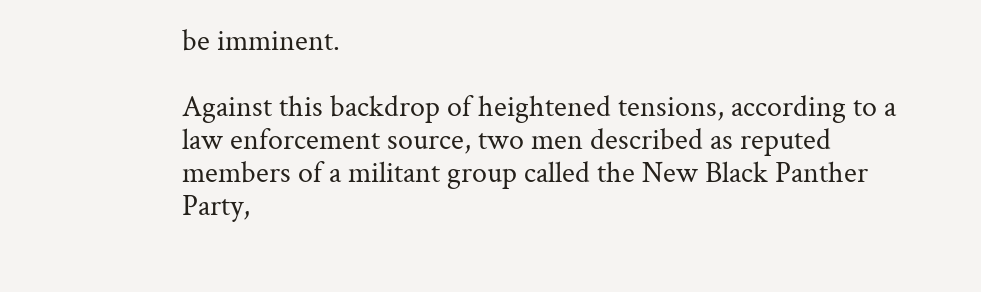be imminent.

Against this backdrop of heightened tensions, according to a law enforcement source, two men described as reputed members of a militant group called the New Black Panther Party,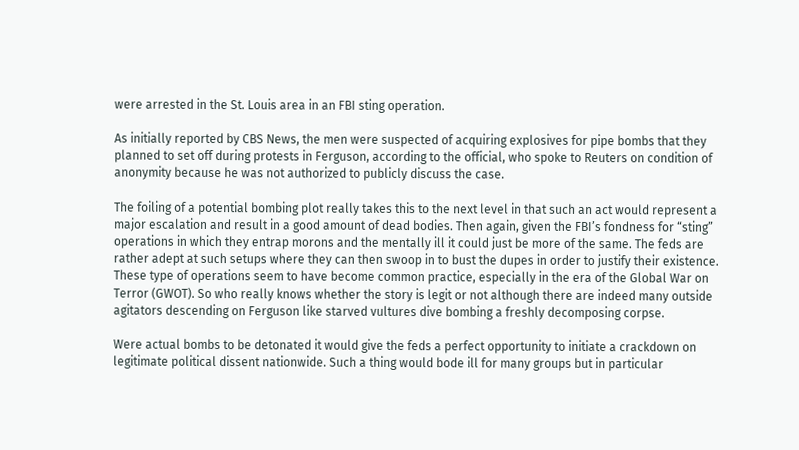were arrested in the St. Louis area in an FBI sting operation.

As initially reported by CBS News, the men were suspected of acquiring explosives for pipe bombs that they planned to set off during protests in Ferguson, according to the official, who spoke to Reuters on condition of anonymity because he was not authorized to publicly discuss the case.

The foiling of a potential bombing plot really takes this to the next level in that such an act would represent a major escalation and result in a good amount of dead bodies. Then again, given the FBI’s fondness for “sting” operations in which they entrap morons and the mentally ill it could just be more of the same. The feds are rather adept at such setups where they can then swoop in to bust the dupes in order to justify their existence. These type of operations seem to have become common practice, especially in the era of the Global War on Terror (GWOT). So who really knows whether the story is legit or not although there are indeed many outside agitators descending on Ferguson like starved vultures dive bombing a freshly decomposing corpse.

Were actual bombs to be detonated it would give the feds a perfect opportunity to initiate a crackdown on legitimate political dissent nationwide. Such a thing would bode ill for many groups but in particular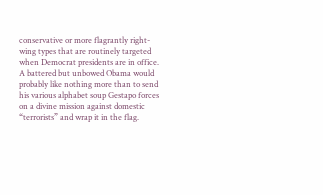conservative or more flagrantly right-wing types that are routinely targeted when Democrat presidents are in office. A battered but unbowed Obama would probably like nothing more than to send his various alphabet soup Gestapo forces on a divine mission against domestic “terrorists” and wrap it in the flag.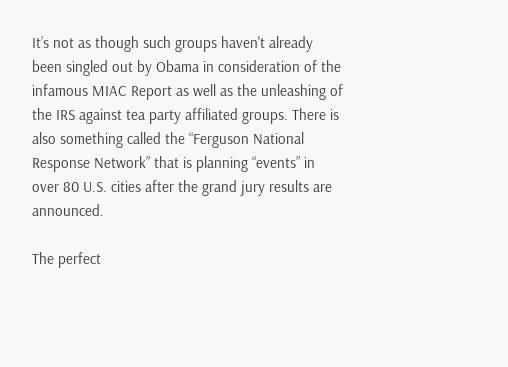It’s not as though such groups haven't already been singled out by Obama in consideration of the infamous MIAC Report as well as the unleashing of the IRS against tea party affiliated groups. There is also something called the “Ferguson National Response Network” that is planning “events” in over 80 U.S. cities after the grand jury results are announced.

The perfect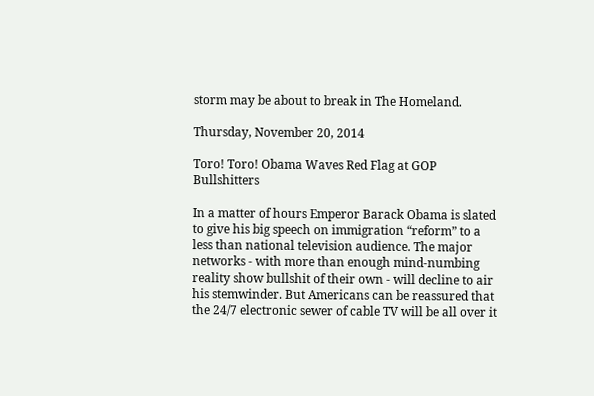storm may be about to break in The Homeland.

Thursday, November 20, 2014

Toro! Toro! Obama Waves Red Flag at GOP Bullshitters

In a matter of hours Emperor Barack Obama is slated to give his big speech on immigration “reform” to a less than national television audience. The major networks - with more than enough mind-numbing reality show bullshit of their own - will decline to air his stemwinder. But Americans can be reassured that the 24/7 electronic sewer of cable TV will be all over it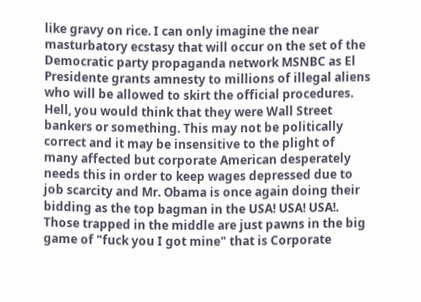like gravy on rice. I can only imagine the near masturbatory ecstasy that will occur on the set of the Democratic party propaganda network MSNBC as El Presidente grants amnesty to millions of illegal aliens who will be allowed to skirt the official procedures. Hell, you would think that they were Wall Street bankers or something. This may not be politically correct and it may be insensitive to the plight of many affected but corporate American desperately needs this in order to keep wages depressed due to job scarcity and Mr. Obama is once again doing their bidding as the top bagman in the USA! USA! USA!. Those trapped in the middle are just pawns in the big game of "fuck you I got mine" that is Corporate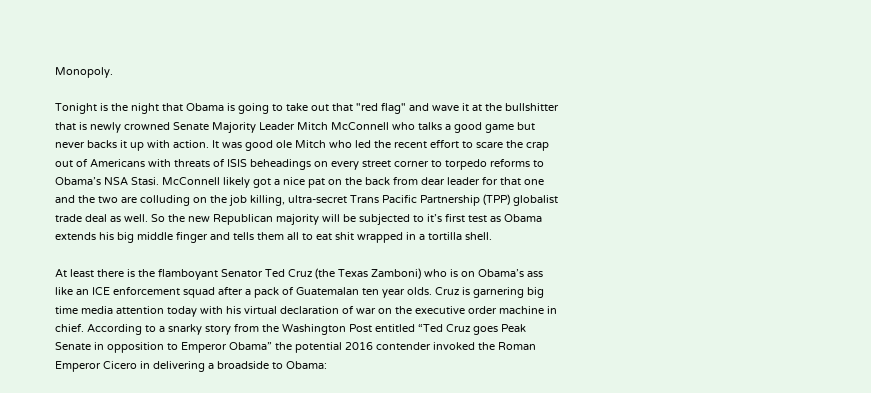Monopoly.

Tonight is the night that Obama is going to take out that "red flag" and wave it at the bullshitter that is newly crowned Senate Majority Leader Mitch McConnell who talks a good game but never backs it up with action. It was good ole Mitch who led the recent effort to scare the crap out of Americans with threats of ISIS beheadings on every street corner to torpedo reforms to Obama’s NSA Stasi. McConnell likely got a nice pat on the back from dear leader for that one and the two are colluding on the job killing, ultra-secret Trans Pacific Partnership (TPP) globalist trade deal as well. So the new Republican majority will be subjected to it’s first test as Obama extends his big middle finger and tells them all to eat shit wrapped in a tortilla shell.

At least there is the flamboyant Senator Ted Cruz (the Texas Zamboni) who is on Obama’s ass like an ICE enforcement squad after a pack of Guatemalan ten year olds. Cruz is garnering big time media attention today with his virtual declaration of war on the executive order machine in chief. According to a snarky story from the Washington Post entitled “Ted Cruz goes Peak Senate in opposition to Emperor Obama” the potential 2016 contender invoked the Roman Emperor Cicero in delivering a broadside to Obama: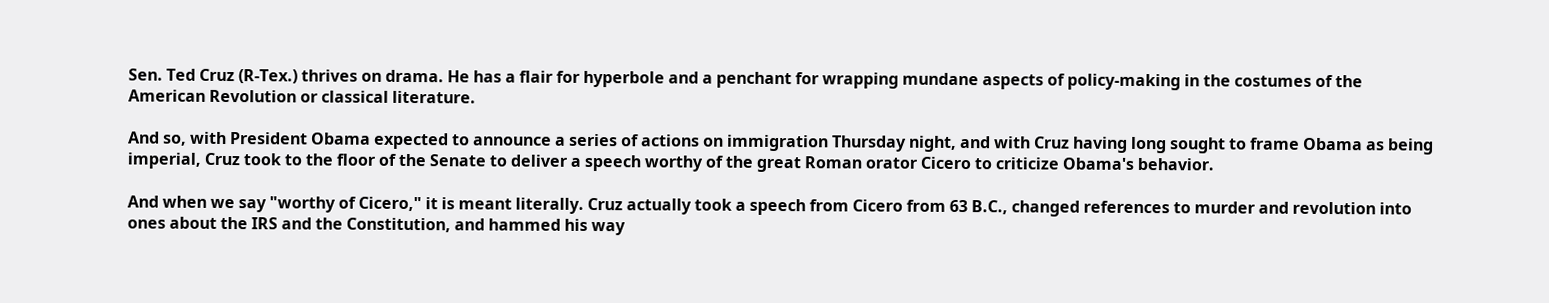Sen. Ted Cruz (R-Tex.) thrives on drama. He has a flair for hyperbole and a penchant for wrapping mundane aspects of policy-making in the costumes of the American Revolution or classical literature.

And so, with President Obama expected to announce a series of actions on immigration Thursday night, and with Cruz having long sought to frame Obama as being imperial, Cruz took to the floor of the Senate to deliver a speech worthy of the great Roman orator Cicero to criticize Obama's behavior.

And when we say "worthy of Cicero," it is meant literally. Cruz actually took a speech from Cicero from 63 B.C., changed references to murder and revolution into ones about the IRS and the Constitution, and hammed his way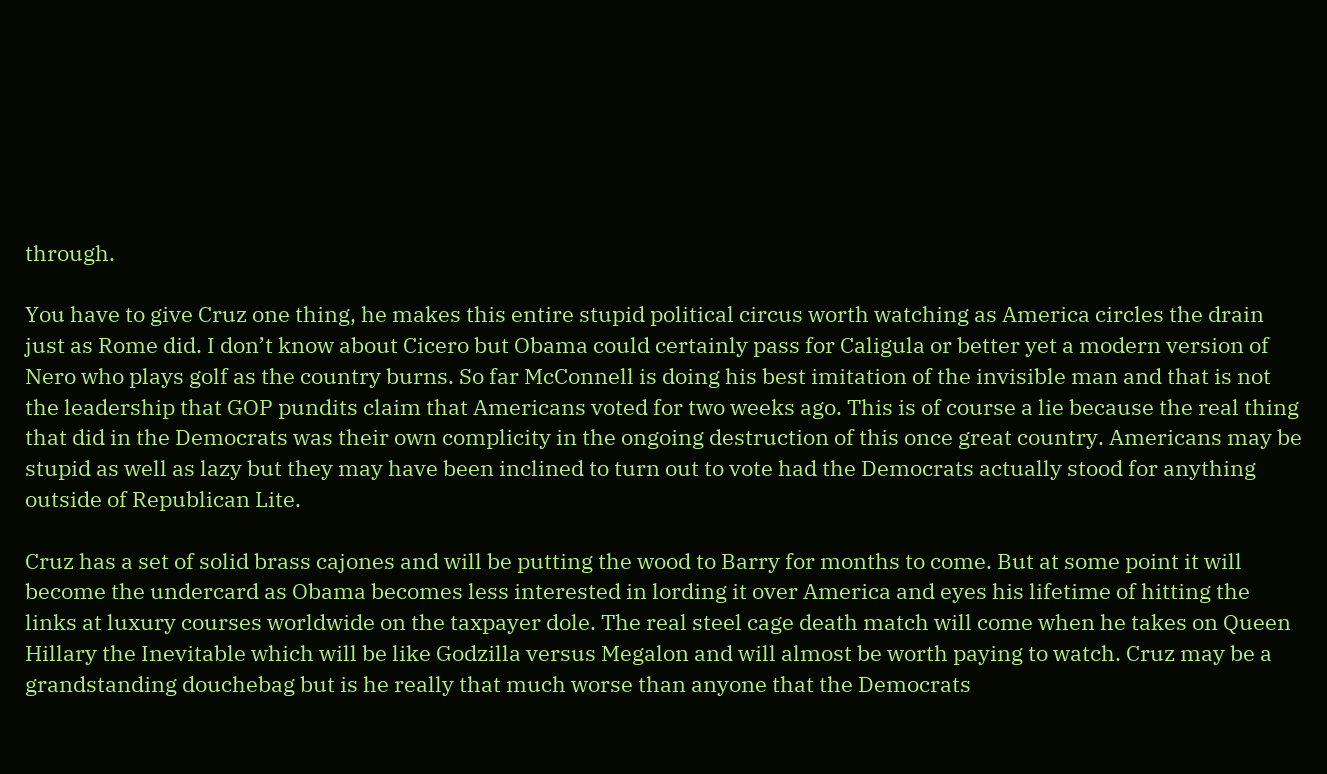through.

You have to give Cruz one thing, he makes this entire stupid political circus worth watching as America circles the drain just as Rome did. I don’t know about Cicero but Obama could certainly pass for Caligula or better yet a modern version of Nero who plays golf as the country burns. So far McConnell is doing his best imitation of the invisible man and that is not the leadership that GOP pundits claim that Americans voted for two weeks ago. This is of course a lie because the real thing that did in the Democrats was their own complicity in the ongoing destruction of this once great country. Americans may be stupid as well as lazy but they may have been inclined to turn out to vote had the Democrats actually stood for anything outside of Republican Lite.

Cruz has a set of solid brass cajones and will be putting the wood to Barry for months to come. But at some point it will become the undercard as Obama becomes less interested in lording it over America and eyes his lifetime of hitting the links at luxury courses worldwide on the taxpayer dole. The real steel cage death match will come when he takes on Queen Hillary the Inevitable which will be like Godzilla versus Megalon and will almost be worth paying to watch. Cruz may be a grandstanding douchebag but is he really that much worse than anyone that the Democrats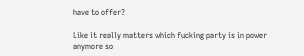have to offer?

Like it really matters which fucking party is in power anymore so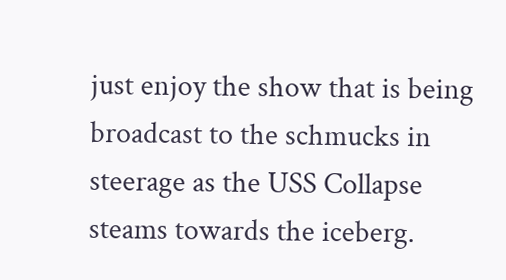just enjoy the show that is being broadcast to the schmucks in steerage as the USS Collapse steams towards the iceberg.